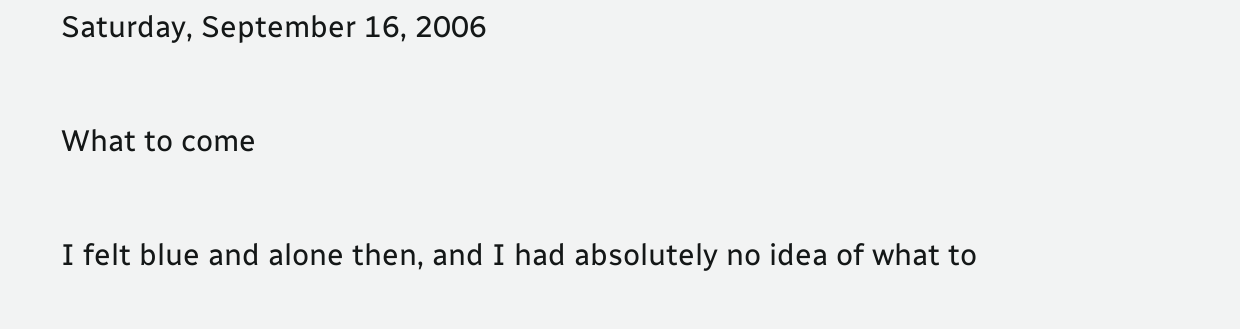Saturday, September 16, 2006

What to come

I felt blue and alone then, and I had absolutely no idea of what to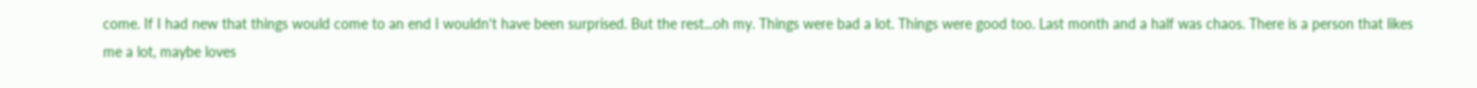come. If I had new that things would come to an end I wouldn't have been surprised. But the rest...oh my. Things were bad a lot. Things were good too. Last month and a half was chaos. There is a person that likes me a lot, maybe loves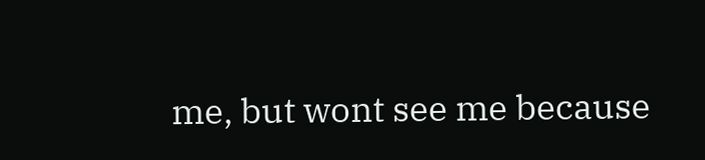me, but wont see me because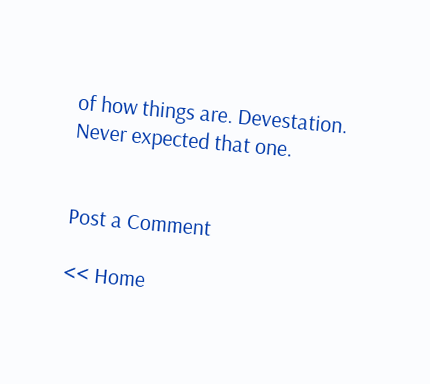of how things are. Devestation. Never expected that one.


Post a Comment

<< Home